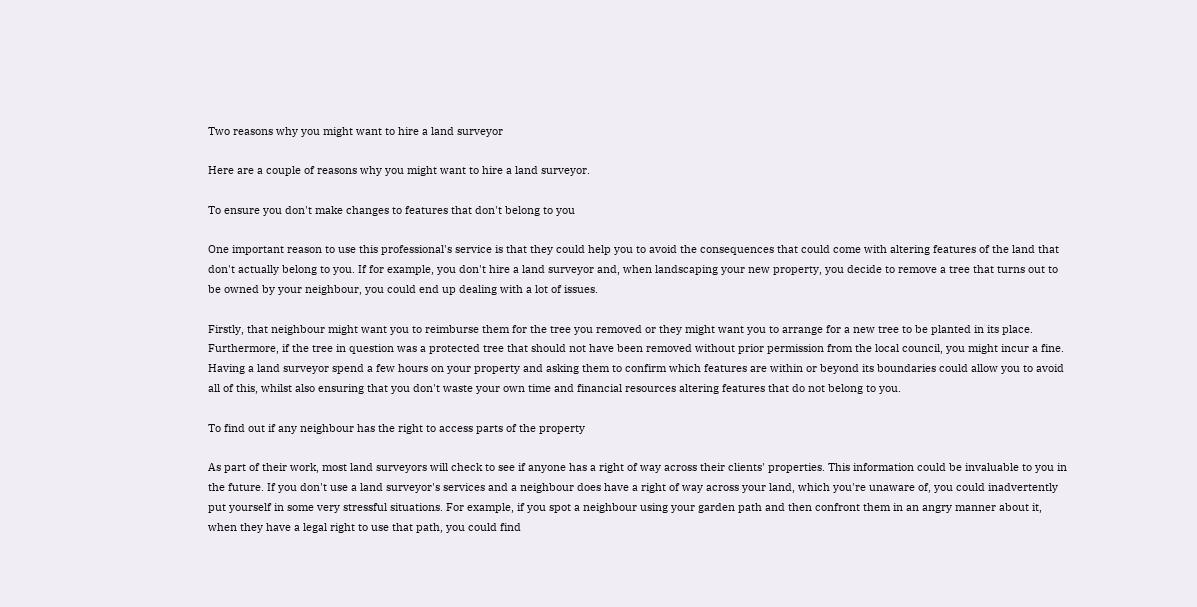Two reasons why you might want to hire a land surveyor

Here are a couple of reasons why you might want to hire a land surveyor.

To ensure you don't make changes to features that don't belong to you

One important reason to use this professional's service is that they could help you to avoid the consequences that could come with altering features of the land that don't actually belong to you. If for example, you don't hire a land surveyor and, when landscaping your new property, you decide to remove a tree that turns out to be owned by your neighbour, you could end up dealing with a lot of issues.

Firstly, that neighbour might want you to reimburse them for the tree you removed or they might want you to arrange for a new tree to be planted in its place. Furthermore, if the tree in question was a protected tree that should not have been removed without prior permission from the local council, you might incur a fine. Having a land surveyor spend a few hours on your property and asking them to confirm which features are within or beyond its boundaries could allow you to avoid all of this, whilst also ensuring that you don't waste your own time and financial resources altering features that do not belong to you.

To find out if any neighbour has the right to access parts of the property

As part of their work, most land surveyors will check to see if anyone has a right of way across their clients' properties. This information could be invaluable to you in the future. If you don't use a land surveyor's services and a neighbour does have a right of way across your land, which you're unaware of, you could inadvertently put yourself in some very stressful situations. For example, if you spot a neighbour using your garden path and then confront them in an angry manner about it, when they have a legal right to use that path, you could find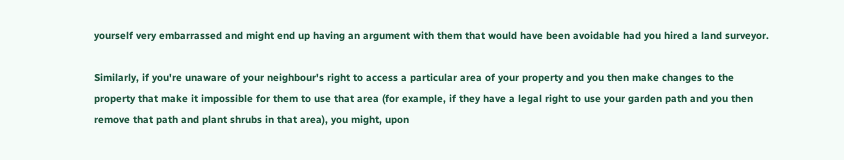yourself very embarrassed and might end up having an argument with them that would have been avoidable had you hired a land surveyor.

Similarly, if you're unaware of your neighbour's right to access a particular area of your property and you then make changes to the property that make it impossible for them to use that area (for example, if they have a legal right to use your garden path and you then remove that path and plant shrubs in that area), you might, upon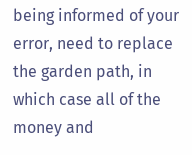being informed of your error, need to replace the garden path, in which case all of the money and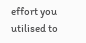effort you utilised to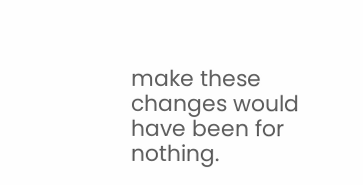make these changes would have been for nothing.